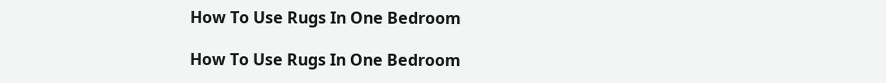How To Use Rugs In One Bedroom

How To Use Rugs In One Bedroom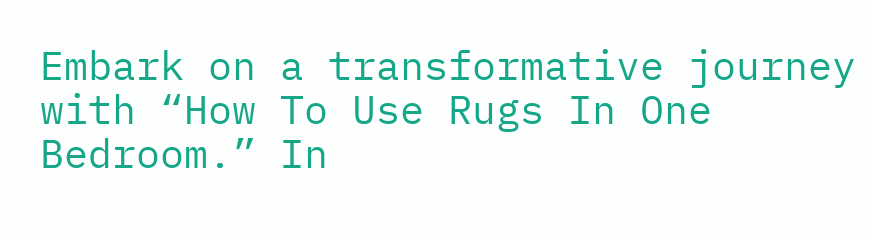Embark on a transformative journey with “How To Use Rugs In One Bedroom.” In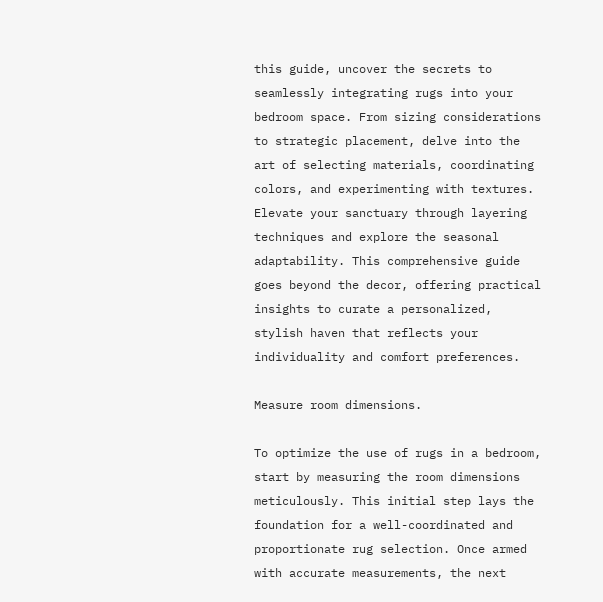this guide, uncover the secrets to seamlessly integrating rugs into your bedroom space. From sizing considerations to strategic placement, delve into the art of selecting materials, coordinating colors, and experimenting with textures. Elevate your sanctuary through layering techniques and explore the seasonal adaptability. This comprehensive guide goes beyond the decor, offering practical insights to curate a personalized, stylish haven that reflects your individuality and comfort preferences.

Measure room dimensions.

To optimize the use of rugs in a bedroom, start by measuring the room dimensions meticulously. This initial step lays the foundation for a well-coordinated and proportionate rug selection. Once armed with accurate measurements, the next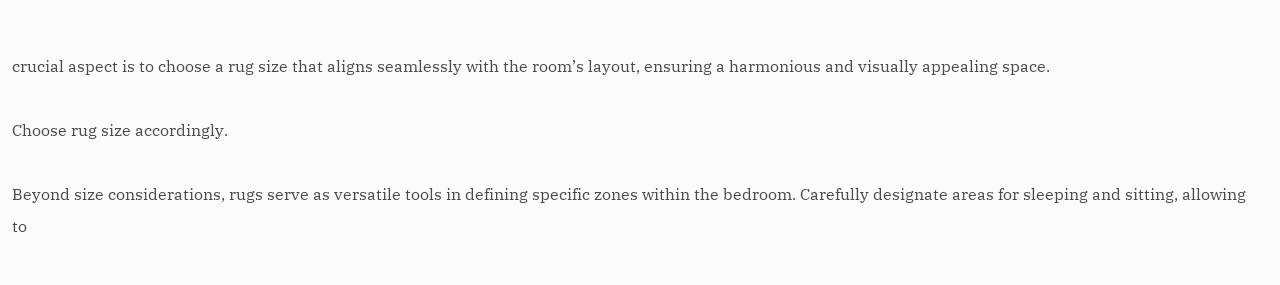crucial aspect is to choose a rug size that aligns seamlessly with the room’s layout, ensuring a harmonious and visually appealing space.

Choose rug size accordingly.

Beyond size considerations, rugs serve as versatile tools in defining specific zones within the bedroom. Carefully designate areas for sleeping and sitting, allowing to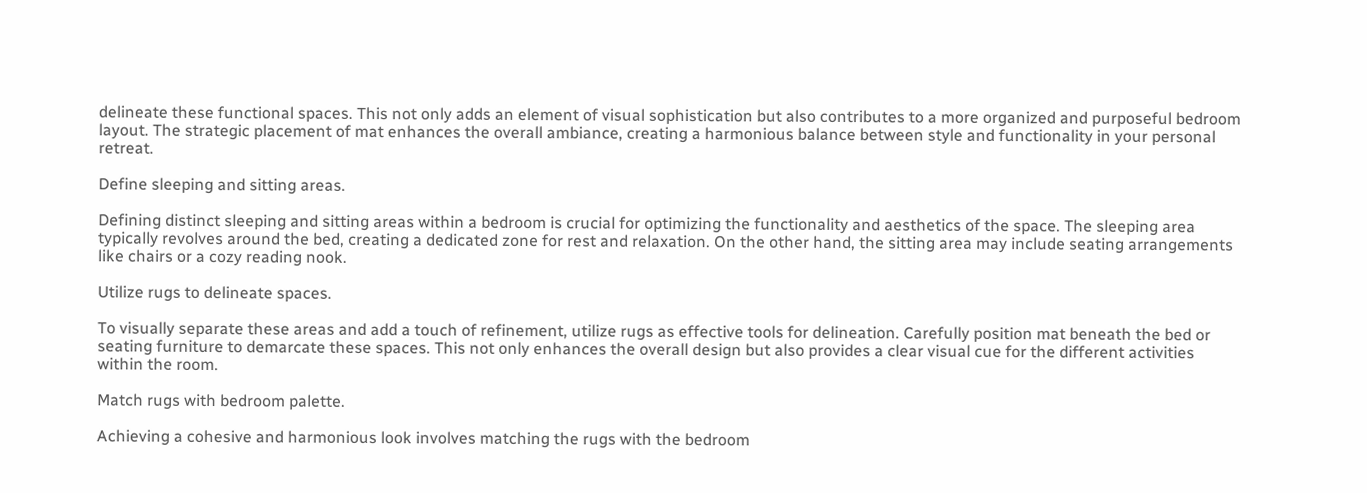delineate these functional spaces. This not only adds an element of visual sophistication but also contributes to a more organized and purposeful bedroom layout. The strategic placement of mat enhances the overall ambiance, creating a harmonious balance between style and functionality in your personal retreat.

Define sleeping and sitting areas.

Defining distinct sleeping and sitting areas within a bedroom is crucial for optimizing the functionality and aesthetics of the space. The sleeping area typically revolves around the bed, creating a dedicated zone for rest and relaxation. On the other hand, the sitting area may include seating arrangements like chairs or a cozy reading nook.

Utilize rugs to delineate spaces.

To visually separate these areas and add a touch of refinement, utilize rugs as effective tools for delineation. Carefully position mat beneath the bed or seating furniture to demarcate these spaces. This not only enhances the overall design but also provides a clear visual cue for the different activities within the room.

Match rugs with bedroom palette.

Achieving a cohesive and harmonious look involves matching the rugs with the bedroom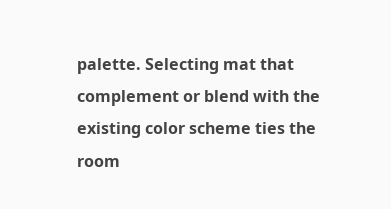palette. Selecting mat that complement or blend with the existing color scheme ties the room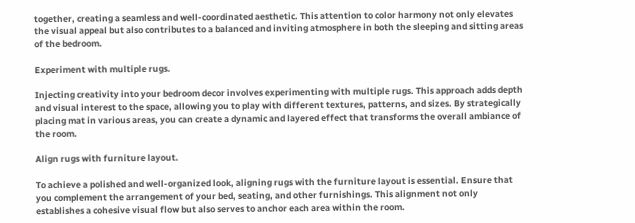together, creating a seamless and well-coordinated aesthetic. This attention to color harmony not only elevates the visual appeal but also contributes to a balanced and inviting atmosphere in both the sleeping and sitting areas of the bedroom.

Experiment with multiple rugs.

Injecting creativity into your bedroom decor involves experimenting with multiple rugs. This approach adds depth and visual interest to the space, allowing you to play with different textures, patterns, and sizes. By strategically placing mat in various areas, you can create a dynamic and layered effect that transforms the overall ambiance of the room.

Align rugs with furniture layout.

To achieve a polished and well-organized look, aligning rugs with the furniture layout is essential. Ensure that you complement the arrangement of your bed, seating, and other furnishings. This alignment not only establishes a cohesive visual flow but also serves to anchor each area within the room.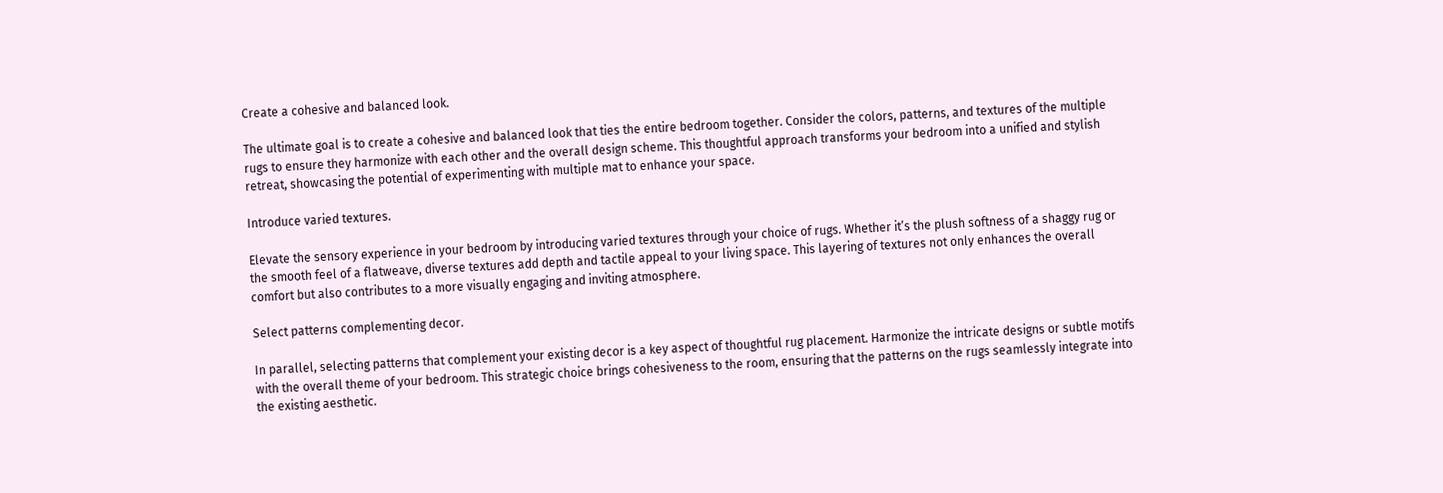Create a cohesive and balanced look.

The ultimate goal is to create a cohesive and balanced look that ties the entire bedroom together. Consider the colors, patterns, and textures of the multiple rugs to ensure they harmonize with each other and the overall design scheme. This thoughtful approach transforms your bedroom into a unified and stylish retreat, showcasing the potential of experimenting with multiple mat to enhance your space.

Introduce varied textures.

Elevate the sensory experience in your bedroom by introducing varied textures through your choice of rugs. Whether it’s the plush softness of a shaggy rug or the smooth feel of a flatweave, diverse textures add depth and tactile appeal to your living space. This layering of textures not only enhances the overall comfort but also contributes to a more visually engaging and inviting atmosphere.

Select patterns complementing decor.

In parallel, selecting patterns that complement your existing decor is a key aspect of thoughtful rug placement. Harmonize the intricate designs or subtle motifs with the overall theme of your bedroom. This strategic choice brings cohesiveness to the room, ensuring that the patterns on the rugs seamlessly integrate into the existing aesthetic.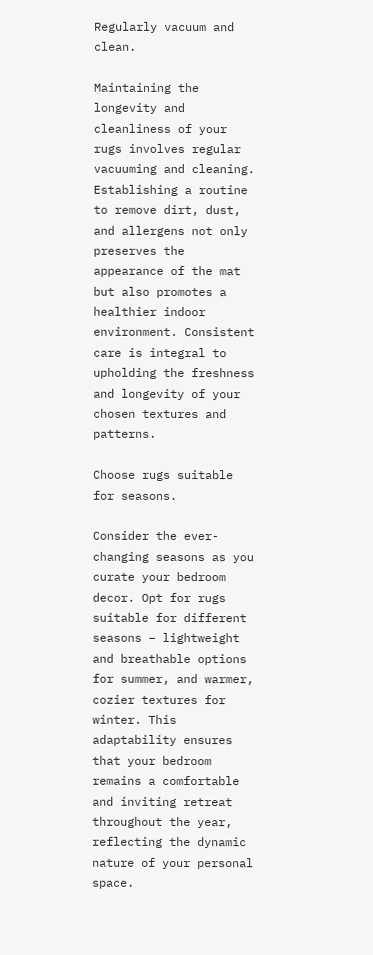Regularly vacuum and clean.

Maintaining the longevity and cleanliness of your rugs involves regular vacuuming and cleaning. Establishing a routine to remove dirt, dust, and allergens not only preserves the appearance of the mat but also promotes a healthier indoor environment. Consistent care is integral to upholding the freshness and longevity of your chosen textures and patterns.

Choose rugs suitable for seasons.

Consider the ever-changing seasons as you curate your bedroom decor. Opt for rugs suitable for different seasons – lightweight and breathable options for summer, and warmer, cozier textures for winter. This adaptability ensures that your bedroom remains a comfortable and inviting retreat throughout the year, reflecting the dynamic nature of your personal space.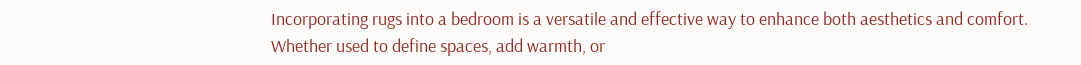Incorporating rugs into a bedroom is a versatile and effective way to enhance both aesthetics and comfort. Whether used to define spaces, add warmth, or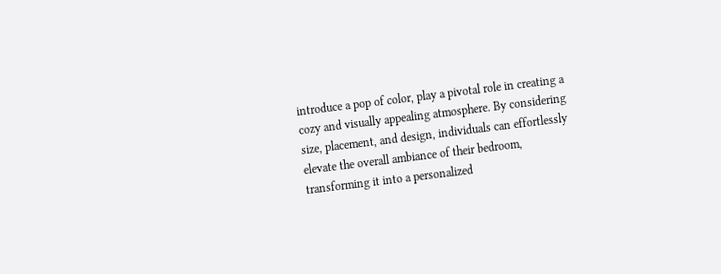introduce a pop of color, play a pivotal role in creating a cozy and visually appealing atmosphere. By considering size, placement, and design, individuals can effortlessly elevate the overall ambiance of their bedroom, transforming it into a personalized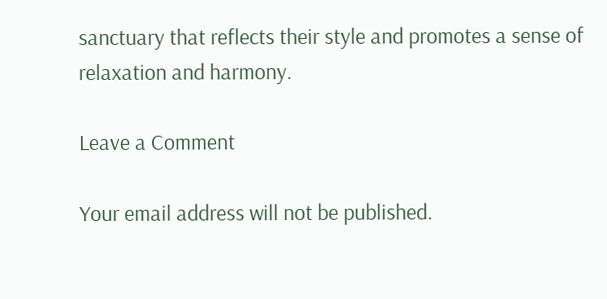sanctuary that reflects their style and promotes a sense of relaxation and harmony.

Leave a Comment

Your email address will not be published.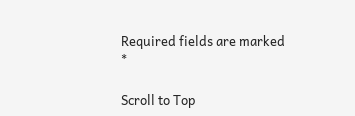Required fields are marked *

Scroll to Top